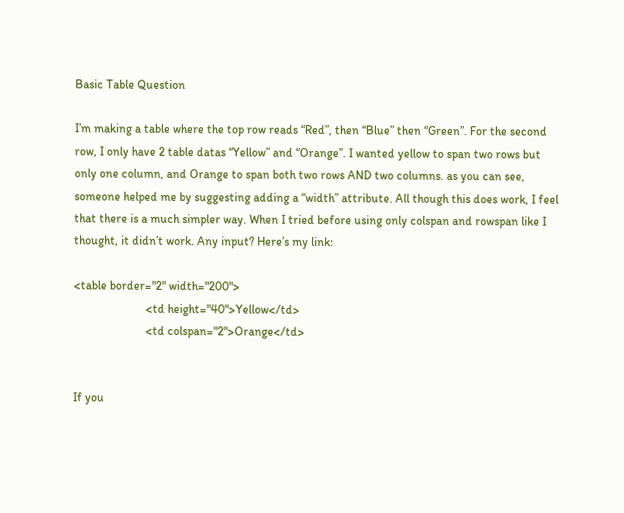Basic Table Question

I’m making a table where the top row reads “Red”, then “Blue” then “Green”. For the second row, I only have 2 table datas “Yellow” and “Orange”. I wanted yellow to span two rows but only one column, and Orange to span both two rows AND two columns. as you can see, someone helped me by suggesting adding a “width” attribute. All though this does work, I feel that there is a much simpler way. When I tried before using only colspan and rowspan like I thought, it didn’t work. Any input? Here’s my link:

<table border="2" width="200">
                        <td height="40">Yellow</td>
                        <td colspan="2">Orange</td>


If you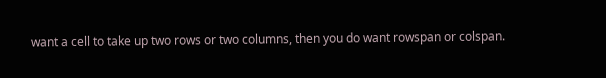want a cell to take up two rows or two columns, then you do want rowspan or colspan.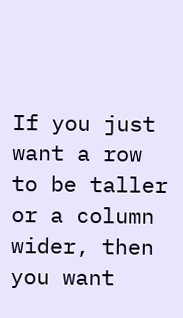If you just want a row to be taller or a column wider, then you want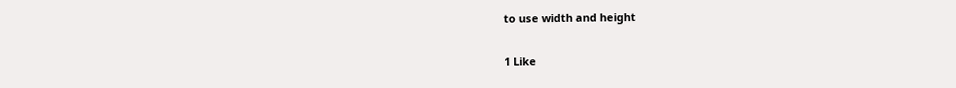to use width and height

1 Like